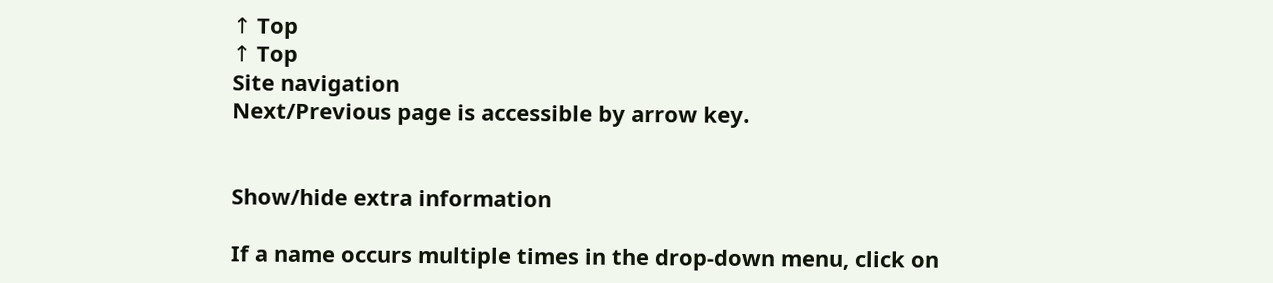↑ Top
↑ Top
Site navigation
Next/Previous page is accessible by arrow key.


Show/hide extra information

If a name occurs multiple times in the drop-down menu, click on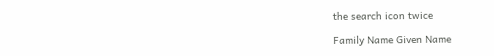the search icon twice

Family Name Given Name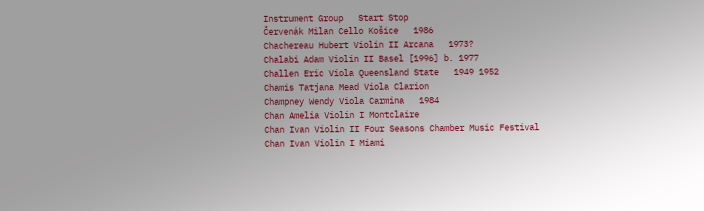Instrument Group   Start Stop
Červenák Milan Cello Košice   1986
Chachereau Hubert Violin II Arcana   1973?
Chalabi Adam Violin II Basel [1996] b. 1977
Challen Eric Viola Queensland State   1949 1952
Chamis Tatjana Mead Viola Clarion
Champney Wendy Viola Carmina   1984
Chan Amelia Violin I Montclaire
Chan Ivan Violin II Four Seasons Chamber Music Festival
Chan Ivan Violin I Miami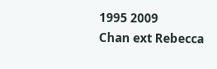1995 2009
Chan ext Rebecca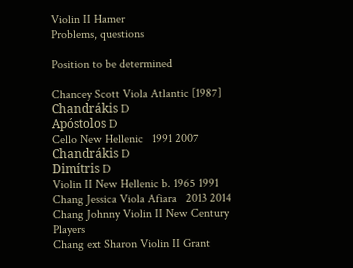Violin II Hamer
Problems, questions

Position to be determined

Chancey Scott Viola Atlantic [1987]
Chandrákis D
Apóstolos D
Cello New Hellenic   1991 2007
Chandrákis D
Dimítris D
Violin II New Hellenic b. 1965 1991
Chang Jessica Viola Afiara   2013 2014
Chang Johnny Violin II New Century Players
Chang ext Sharon Violin II Grant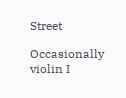Street

Occasionally violin I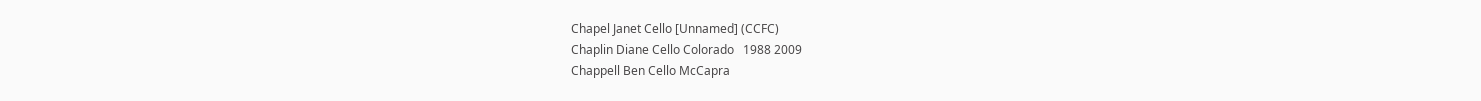Chapel Janet Cello [Unnamed] (CCFC)
Chaplin Diane Cello Colorado   1988 2009
Chappell Ben Cello McCapra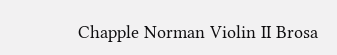Chapple Norman Violin II Brosa